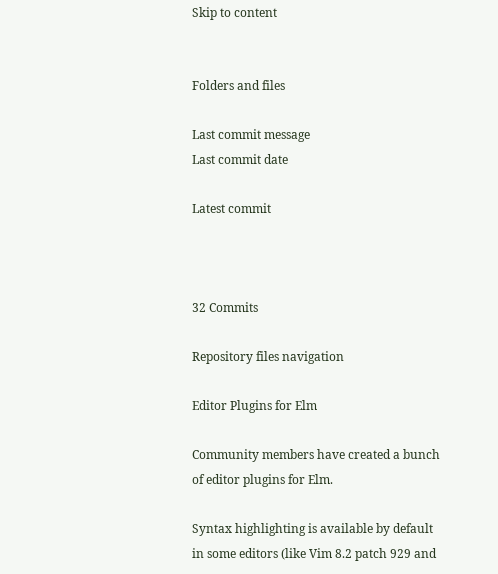Skip to content


Folders and files

Last commit message
Last commit date

Latest commit



32 Commits

Repository files navigation

Editor Plugins for Elm

Community members have created a bunch of editor plugins for Elm.

Syntax highlighting is available by default in some editors (like Vim 8.2 patch 929 and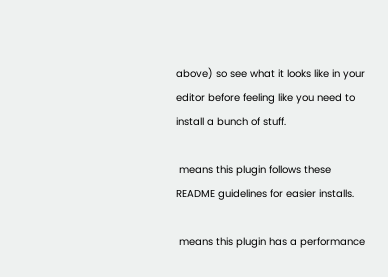above) so see what it looks like in your editor before feeling like you need to install a bunch of stuff.

 means this plugin follows these README guidelines for easier installs.

 means this plugin has a performance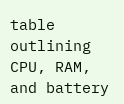table outlining CPU, RAM, and battery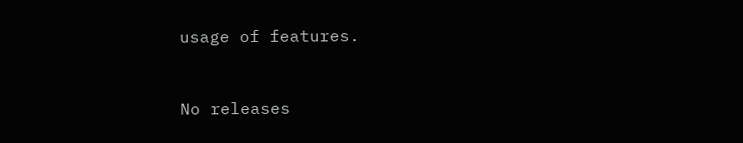usage of features.


No releases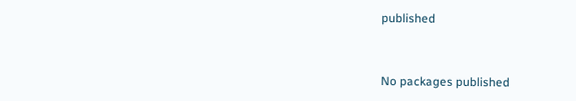published


No packages published